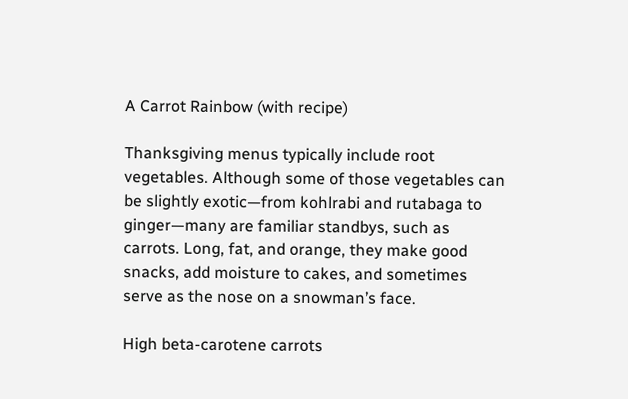A Carrot Rainbow (with recipe)

Thanksgiving menus typically include root vegetables. Although some of those vegetables can be slightly exotic—from kohlrabi and rutabaga to ginger—many are familiar standbys, such as carrots. Long, fat, and orange, they make good snacks, add moisture to cakes, and sometimes serve as the nose on a snowman’s face.

High beta-carotene carrots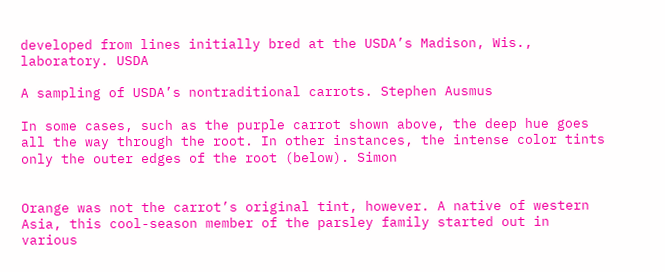developed from lines initially bred at the USDA’s Madison, Wis., laboratory. USDA

A sampling of USDA’s nontraditional carrots. Stephen Ausmus

In some cases, such as the purple carrot shown above, the deep hue goes all the way through the root. In other instances, the intense color tints only the outer edges of the root (below). Simon


Orange was not the carrot’s original tint, however. A native of western Asia, this cool-season member of the parsley family started out in various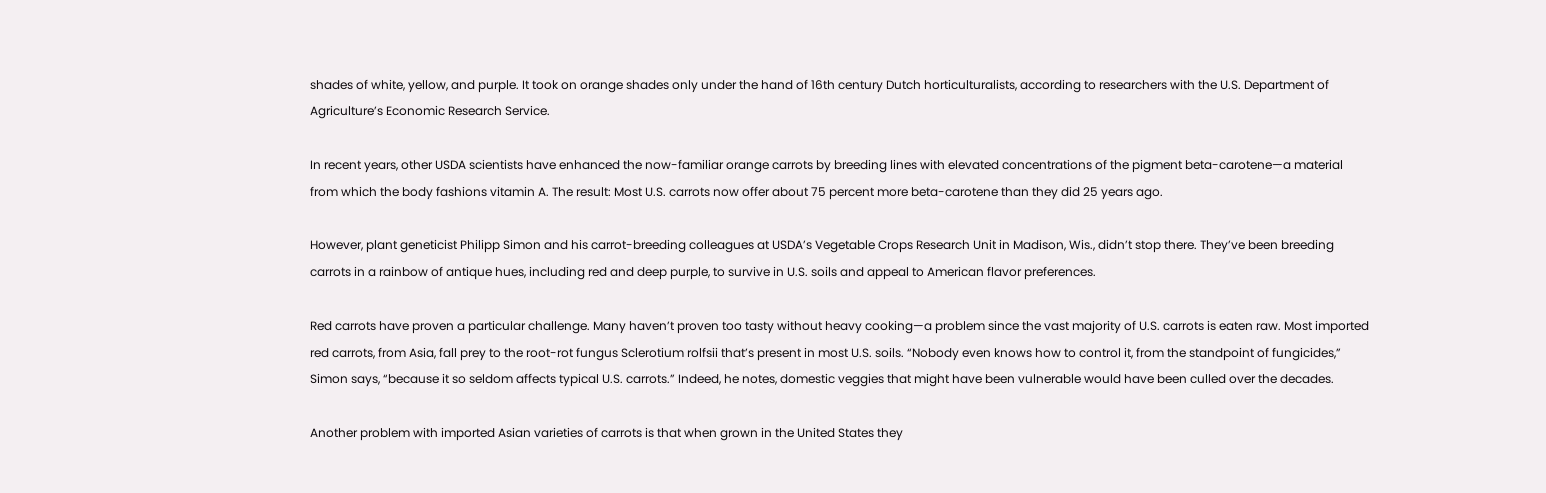shades of white, yellow, and purple. It took on orange shades only under the hand of 16th century Dutch horticulturalists, according to researchers with the U.S. Department of Agriculture’s Economic Research Service.

In recent years, other USDA scientists have enhanced the now-familiar orange carrots by breeding lines with elevated concentrations of the pigment beta-carotene—a material from which the body fashions vitamin A. The result: Most U.S. carrots now offer about 75 percent more beta-carotene than they did 25 years ago.

However, plant geneticist Philipp Simon and his carrot-breeding colleagues at USDA’s Vegetable Crops Research Unit in Madison, Wis., didn’t stop there. They’ve been breeding carrots in a rainbow of antique hues, including red and deep purple, to survive in U.S. soils and appeal to American flavor preferences.

Red carrots have proven a particular challenge. Many haven’t proven too tasty without heavy cooking—a problem since the vast majority of U.S. carrots is eaten raw. Most imported red carrots, from Asia, fall prey to the root-rot fungus Sclerotium rolfsii that’s present in most U.S. soils. “Nobody even knows how to control it, from the standpoint of fungicides,” Simon says, “because it so seldom affects typical U.S. carrots.” Indeed, he notes, domestic veggies that might have been vulnerable would have been culled over the decades.

Another problem with imported Asian varieties of carrots is that when grown in the United States they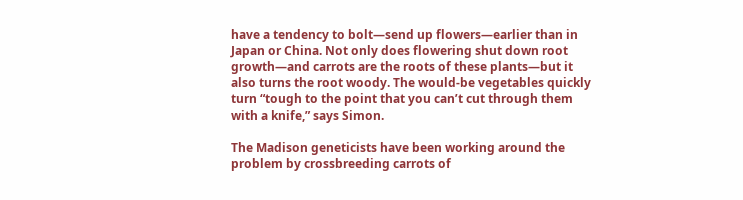have a tendency to bolt—send up flowers—earlier than in Japan or China. Not only does flowering shut down root growth—and carrots are the roots of these plants—but it also turns the root woody. The would-be vegetables quickly turn “tough to the point that you can’t cut through them with a knife,” says Simon.

The Madison geneticists have been working around the problem by crossbreeding carrots of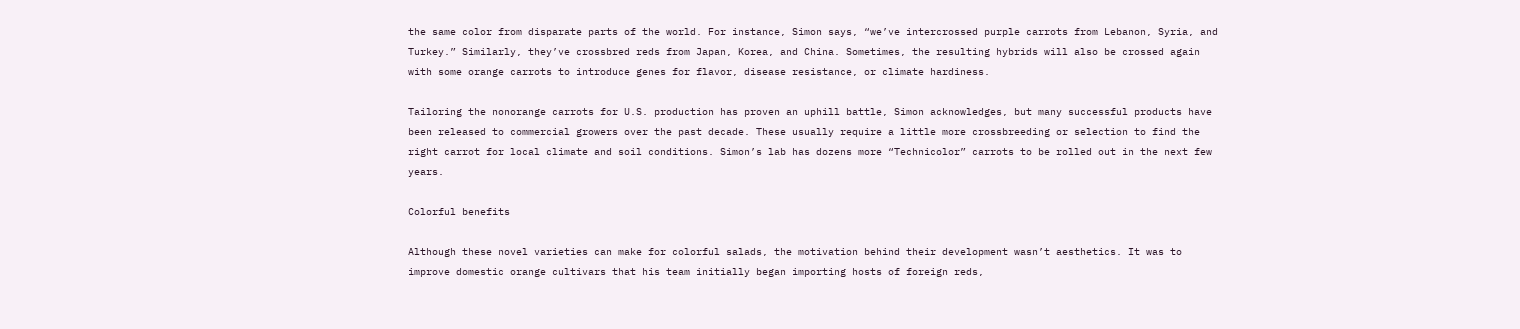the same color from disparate parts of the world. For instance, Simon says, “we’ve intercrossed purple carrots from Lebanon, Syria, and Turkey.” Similarly, they’ve crossbred reds from Japan, Korea, and China. Sometimes, the resulting hybrids will also be crossed again with some orange carrots to introduce genes for flavor, disease resistance, or climate hardiness.

Tailoring the nonorange carrots for U.S. production has proven an uphill battle, Simon acknowledges, but many successful products have been released to commercial growers over the past decade. These usually require a little more crossbreeding or selection to find the right carrot for local climate and soil conditions. Simon’s lab has dozens more “Technicolor” carrots to be rolled out in the next few years.

Colorful benefits

Although these novel varieties can make for colorful salads, the motivation behind their development wasn’t aesthetics. It was to improve domestic orange cultivars that his team initially began importing hosts of foreign reds,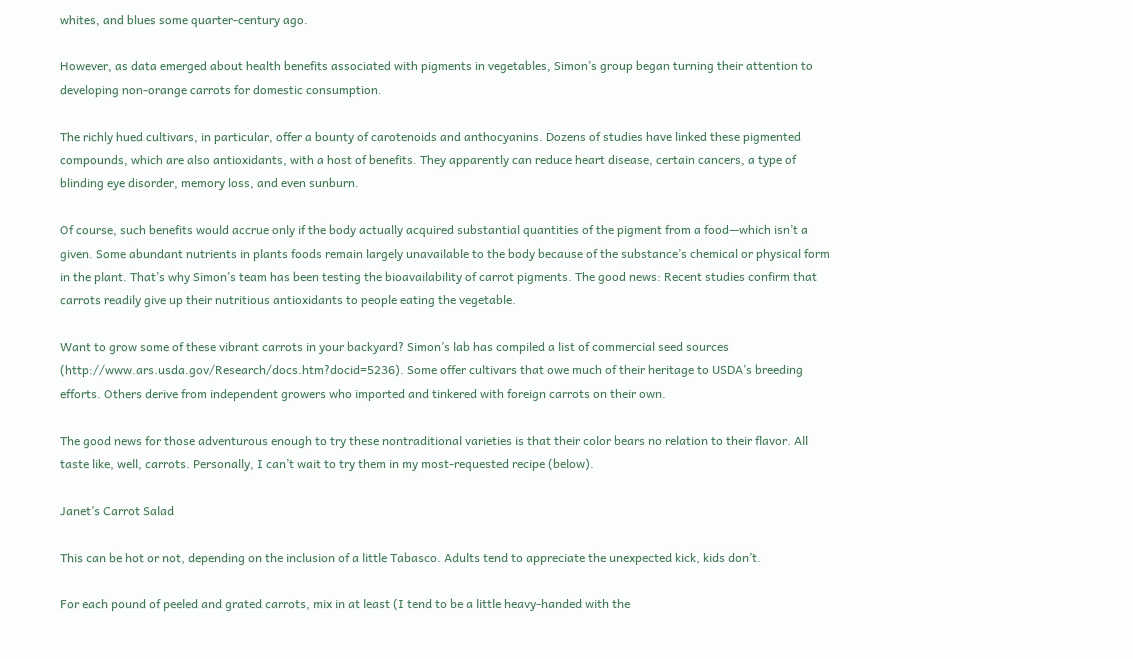whites, and blues some quarter-century ago.

However, as data emerged about health benefits associated with pigments in vegetables, Simon’s group began turning their attention to developing non-orange carrots for domestic consumption.

The richly hued cultivars, in particular, offer a bounty of carotenoids and anthocyanins. Dozens of studies have linked these pigmented compounds, which are also antioxidants, with a host of benefits. They apparently can reduce heart disease, certain cancers, a type of blinding eye disorder, memory loss, and even sunburn.

Of course, such benefits would accrue only if the body actually acquired substantial quantities of the pigment from a food—which isn’t a given. Some abundant nutrients in plants foods remain largely unavailable to the body because of the substance’s chemical or physical form in the plant. That’s why Simon’s team has been testing the bioavailability of carrot pigments. The good news: Recent studies confirm that carrots readily give up their nutritious antioxidants to people eating the vegetable.

Want to grow some of these vibrant carrots in your backyard? Simon’s lab has compiled a list of commercial seed sources (http://www.ars.usda.gov/Research/docs.htm?docid=5236). Some offer cultivars that owe much of their heritage to USDA’s breeding efforts. Others derive from independent growers who imported and tinkered with foreign carrots on their own.

The good news for those adventurous enough to try these nontraditional varieties is that their color bears no relation to their flavor. All taste like, well, carrots. Personally, I can’t wait to try them in my most-requested recipe (below).

Janet’s Carrot Salad

This can be hot or not, depending on the inclusion of a little Tabasco. Adults tend to appreciate the unexpected kick, kids don’t.

For each pound of peeled and grated carrots, mix in at least (I tend to be a little heavy-handed with the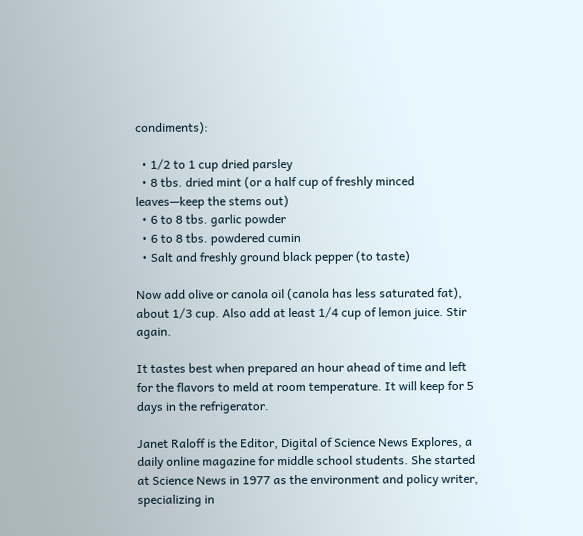condiments):

  • 1/2 to 1 cup dried parsley
  • 8 tbs. dried mint (or a half cup of freshly minced leaves—keep the stems out)
  • 6 to 8 tbs. garlic powder
  • 6 to 8 tbs. powdered cumin
  • Salt and freshly ground black pepper (to taste)

Now add olive or canola oil (canola has less saturated fat), about 1/3 cup. Also add at least 1/4 cup of lemon juice. Stir again.

It tastes best when prepared an hour ahead of time and left for the flavors to meld at room temperature. It will keep for 5 days in the refrigerator.

Janet Raloff is the Editor, Digital of Science News Explores, a daily online magazine for middle school students. She started at Science News in 1977 as the environment and policy writer, specializing in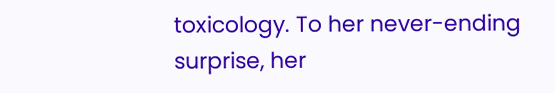toxicology. To her never-ending surprise, her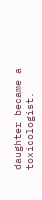daughter became a toxicologist.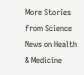More Stories from Science News on Health & Medicine